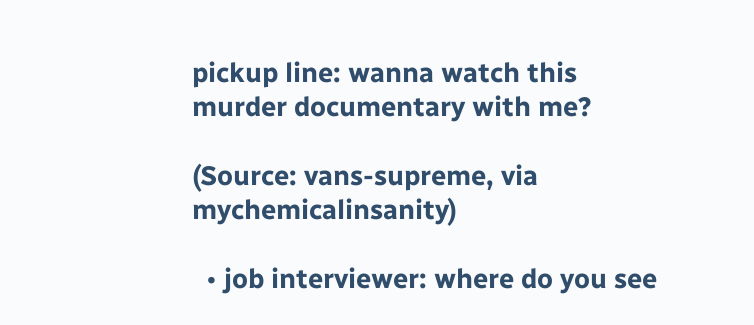pickup line: wanna watch this murder documentary with me?

(Source: vans-supreme, via mychemicalinsanity)

  • job interviewer: where do you see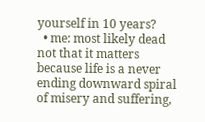yourself in 10 years?
  • me: most likely dead not that it matters because life is a never ending downward spiral of misery and suffering,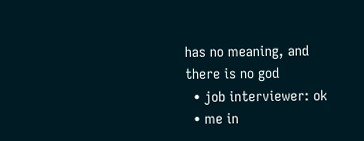has no meaning, and there is no god
  • job interviewer: ok
  • me in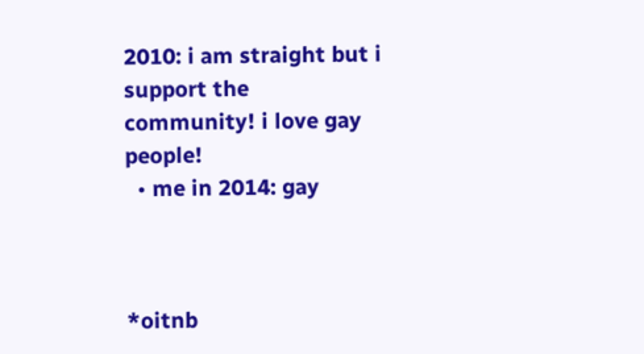2010: i am straight but i support the community! i love gay people!
  • me in 2014: gay



*oitnb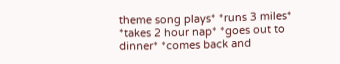theme song plays* *runs 3 miles* *takes 2 hour nap* *goes out to dinner* *comes back and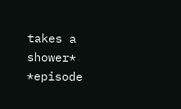takes a shower* *episode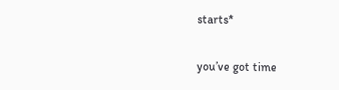starts*

you’ve got time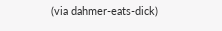(via dahmer-eats-dick)